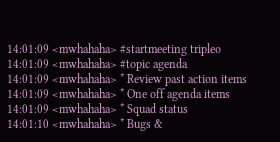14:01:09 <mwhahaha> #startmeeting tripleo
14:01:09 <mwhahaha> #topic agenda
14:01:09 <mwhahaha> * Review past action items
14:01:09 <mwhahaha> * One off agenda items
14:01:09 <mwhahaha> * Squad status
14:01:10 <mwhahaha> * Bugs &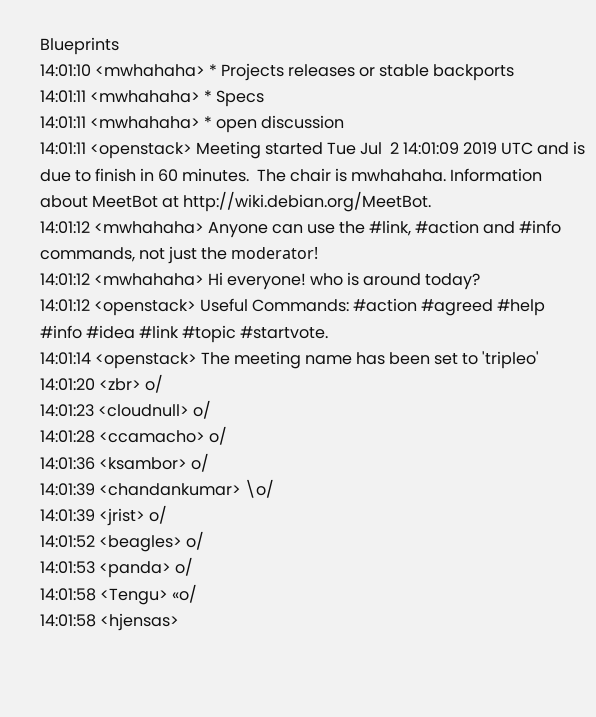Blueprints
14:01:10 <mwhahaha> * Projects releases or stable backports
14:01:11 <mwhahaha> * Specs
14:01:11 <mwhahaha> * open discussion
14:01:11 <openstack> Meeting started Tue Jul  2 14:01:09 2019 UTC and is due to finish in 60 minutes.  The chair is mwhahaha. Information about MeetBot at http://wiki.debian.org/MeetBot.
14:01:12 <mwhahaha> Anyone can use the #link, #action and #info commands, not just the moderatorǃ
14:01:12 <mwhahaha> Hi everyone! who is around today?
14:01:12 <openstack> Useful Commands: #action #agreed #help #info #idea #link #topic #startvote.
14:01:14 <openstack> The meeting name has been set to 'tripleo'
14:01:20 <zbr> o/
14:01:23 <cloudnull> o/
14:01:28 <ccamacho> o/
14:01:36 <ksambor> o/
14:01:39 <chandankumar> \o/
14:01:39 <jrist> o/
14:01:52 <beagles> o/
14:01:53 <panda> o/
14:01:58 <Tengu> «o/
14:01:58 <hjensas>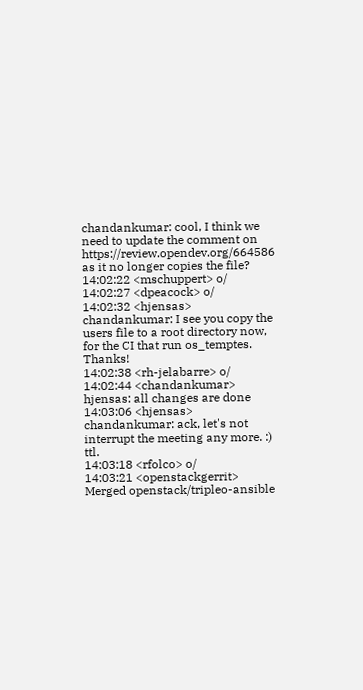chandankumar: cool, I think we need to update the comment on https://review.opendev.org/664586 as it no longer copies the file?
14:02:22 <mschuppert> o/
14:02:27 <dpeacock> o/
14:02:32 <hjensas> chandankumar: I see you copy the users file to a root directory now, for the CI that run os_temptes. Thanks!
14:02:38 <rh-jelabarre> o/
14:02:44 <chandankumar> hjensas: all changes are done
14:03:06 <hjensas> chandankumar: ack, let's not interrupt the meeting any more. :) ttl.
14:03:18 <rfolco> o/
14:03:21 <openstackgerrit> Merged openstack/tripleo-ansible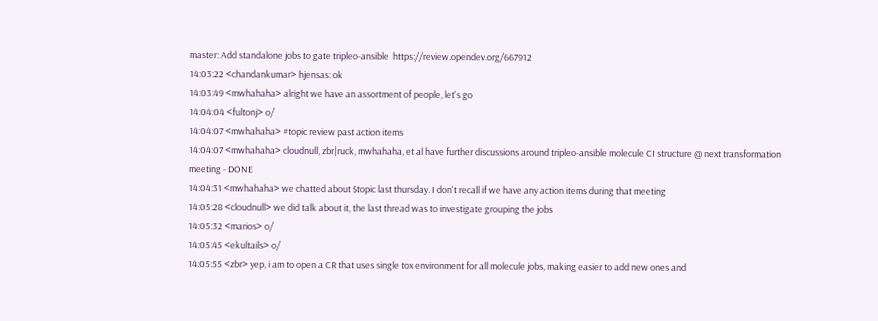master: Add standalone jobs to gate tripleo-ansible  https://review.opendev.org/667912
14:03:22 <chandankumar> hjensas: ok
14:03:49 <mwhahaha> alright we have an assortment of people, let's go
14:04:04 <fultonj> o/
14:04:07 <mwhahaha> #topic review past action items
14:04:07 <mwhahaha> cloudnull, zbr|ruck, mwhahaha, et al have further discussions around tripleo-ansible molecule CI structure @ next transformation meeting - DONE
14:04:31 <mwhahaha> we chatted about $topic last thursday. I don't recall if we have any action items during that meeting
14:05:28 <cloudnull> we did talk about it, the last thread was to investigate grouping the jobs
14:05:32 <marios> o/
14:05:45 <ekultails> o/
14:05:55 <zbr> yep, i am to open a CR that uses single tox environment for all molecule jobs, making easier to add new ones and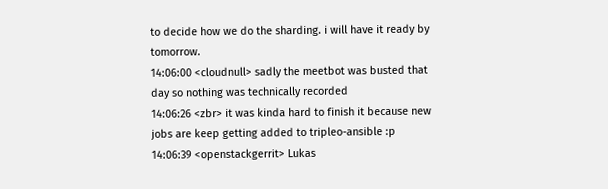to decide how we do the sharding. i will have it ready by tomorrow.
14:06:00 <cloudnull> sadly the meetbot was busted that day so nothing was technically recorded
14:06:26 <zbr> it was kinda hard to finish it because new jobs are keep getting added to tripleo-ansible :p
14:06:39 <openstackgerrit> Lukas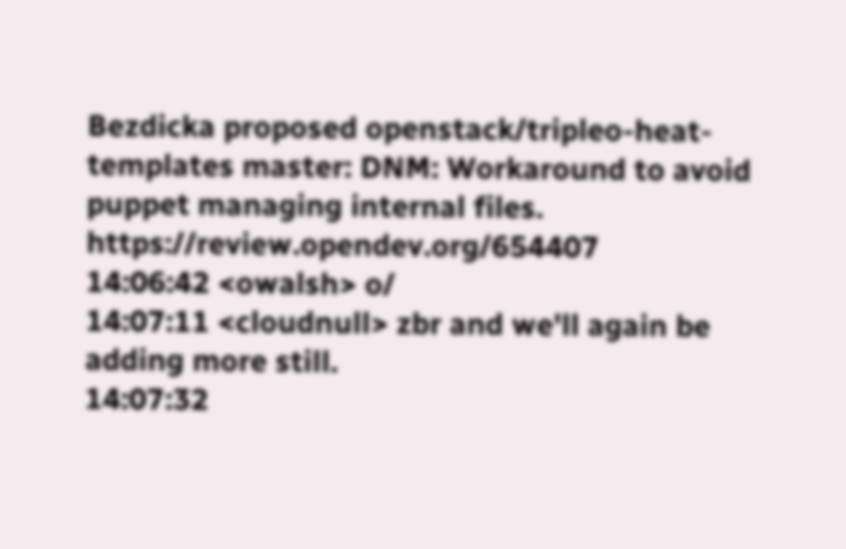Bezdicka proposed openstack/tripleo-heat-templates master: DNM: Workaround to avoid puppet managing internal files.  https://review.opendev.org/654407
14:06:42 <owalsh> o/
14:07:11 <cloudnull> zbr and we'll again be adding more still.
14:07:32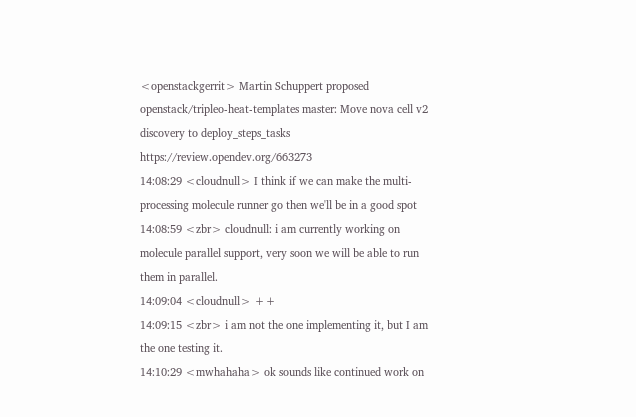<openstackgerrit> Martin Schuppert proposed openstack/tripleo-heat-templates master: Move nova cell v2 discovery to deploy_steps_tasks  https://review.opendev.org/663273
14:08:29 <cloudnull> I think if we can make the multi-processing molecule runner go then we'll be in a good spot
14:08:59 <zbr> cloudnull: i am currently working on molecule parallel support, very soon we will be able to run them in parallel.
14:09:04 <cloudnull> ++
14:09:15 <zbr> i am not the one implementing it, but I am the one testing it.
14:10:29 <mwhahaha> ok sounds like continued work on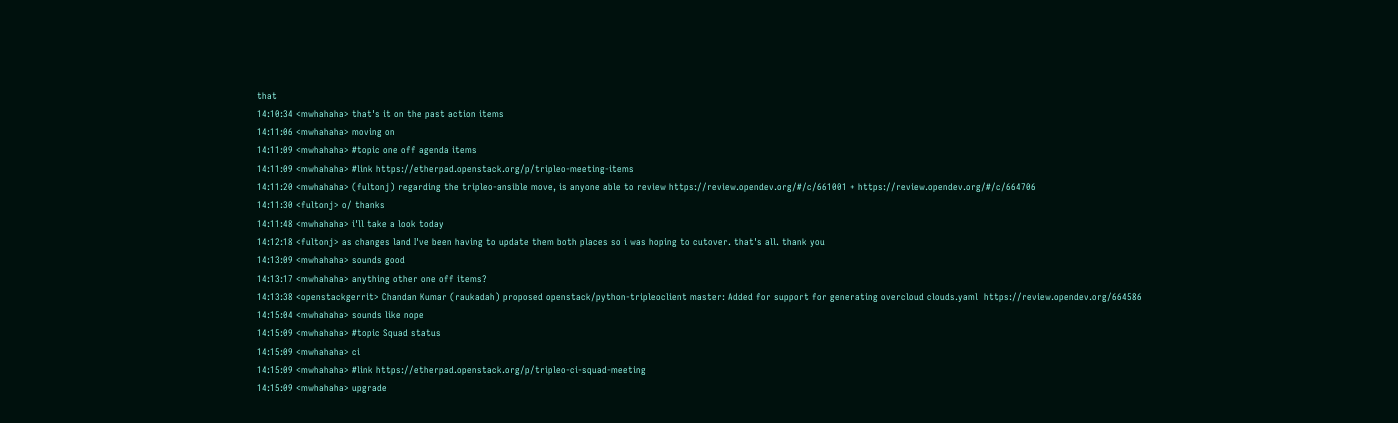that
14:10:34 <mwhahaha> that's it on the past action items
14:11:06 <mwhahaha> moving on
14:11:09 <mwhahaha> #topic one off agenda items
14:11:09 <mwhahaha> #link https://etherpad.openstack.org/p/tripleo-meeting-items
14:11:20 <mwhahaha> (fultonj) regarding the tripleo-ansible move, is anyone able to review https://review.opendev.org/#/c/661001 + https://review.opendev.org/#/c/664706
14:11:30 <fultonj> o/ thanks
14:11:48 <mwhahaha> i'll take a look today
14:12:18 <fultonj> as changes land I've been having to update them both places so i was hoping to cutover. that's all. thank you
14:13:09 <mwhahaha> sounds good
14:13:17 <mwhahaha> anything other one off items?
14:13:38 <openstackgerrit> Chandan Kumar (raukadah) proposed openstack/python-tripleoclient master: Added for support for generating overcloud clouds.yaml  https://review.opendev.org/664586
14:15:04 <mwhahaha> sounds like nope
14:15:09 <mwhahaha> #topic Squad status
14:15:09 <mwhahaha> ci
14:15:09 <mwhahaha> #link https://etherpad.openstack.org/p/tripleo-ci-squad-meeting
14:15:09 <mwhahaha> upgrade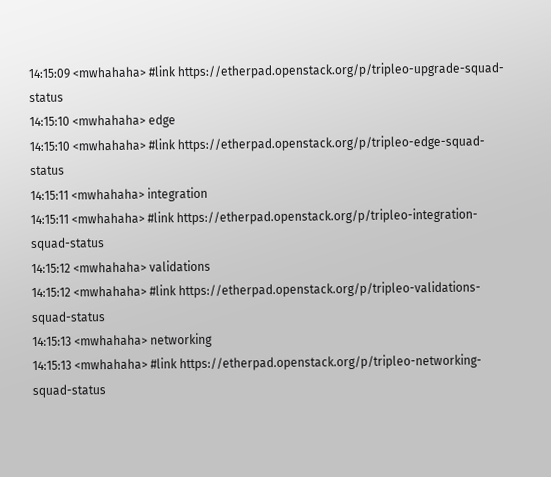14:15:09 <mwhahaha> #link https://etherpad.openstack.org/p/tripleo-upgrade-squad-status
14:15:10 <mwhahaha> edge
14:15:10 <mwhahaha> #link https://etherpad.openstack.org/p/tripleo-edge-squad-status
14:15:11 <mwhahaha> integration
14:15:11 <mwhahaha> #link https://etherpad.openstack.org/p/tripleo-integration-squad-status
14:15:12 <mwhahaha> validations
14:15:12 <mwhahaha> #link https://etherpad.openstack.org/p/tripleo-validations-squad-status
14:15:13 <mwhahaha> networking
14:15:13 <mwhahaha> #link https://etherpad.openstack.org/p/tripleo-networking-squad-status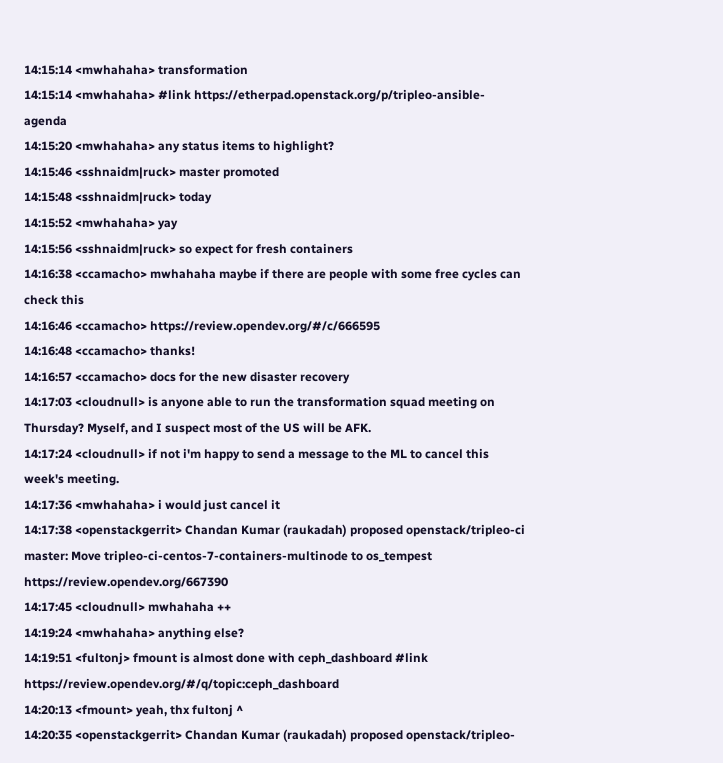14:15:14 <mwhahaha> transformation
14:15:14 <mwhahaha> #link https://etherpad.openstack.org/p/tripleo-ansible-agenda
14:15:20 <mwhahaha> any status items to highlight?
14:15:46 <sshnaidm|ruck> master promoted
14:15:48 <sshnaidm|ruck> today
14:15:52 <mwhahaha> yay
14:15:56 <sshnaidm|ruck> so expect for fresh containers
14:16:38 <ccamacho> mwhahaha maybe if there are people with some free cycles can check this
14:16:46 <ccamacho> https://review.opendev.org/#/c/666595
14:16:48 <ccamacho> thanks!
14:16:57 <ccamacho> docs for the new disaster recovery
14:17:03 <cloudnull> is anyone able to run the transformation squad meeting on Thursday? Myself, and I suspect most of the US will be AFK.
14:17:24 <cloudnull> if not i'm happy to send a message to the ML to cancel this week's meeting.
14:17:36 <mwhahaha> i would just cancel it
14:17:38 <openstackgerrit> Chandan Kumar (raukadah) proposed openstack/tripleo-ci master: Move tripleo-ci-centos-7-containers-multinode to os_tempest  https://review.opendev.org/667390
14:17:45 <cloudnull> mwhahaha ++
14:19:24 <mwhahaha> anything else?
14:19:51 <fultonj> fmount is almost done with ceph_dashboard #link https://review.opendev.org/#/q/topic:ceph_dashboard
14:20:13 <fmount> yeah, thx fultonj ^
14:20:35 <openstackgerrit> Chandan Kumar (raukadah) proposed openstack/tripleo-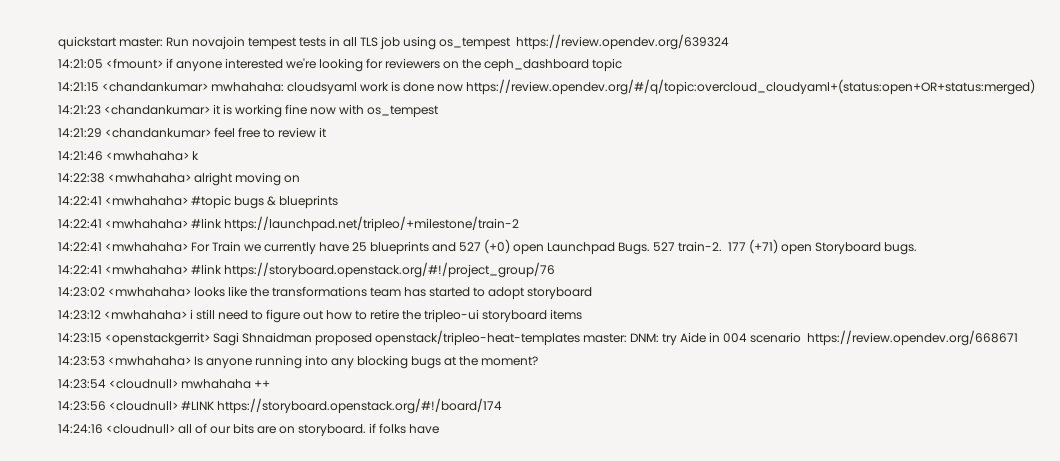quickstart master: Run novajoin tempest tests in all TLS job using os_tempest  https://review.opendev.org/639324
14:21:05 <fmount> if anyone interested we're looking for reviewers on the ceph_dashboard topic
14:21:15 <chandankumar> mwhahaha: cloudsyaml work is done now https://review.opendev.org/#/q/topic:overcloud_cloudyaml+(status:open+OR+status:merged)
14:21:23 <chandankumar> it is working fine now with os_tempest
14:21:29 <chandankumar> feel free to review it
14:21:46 <mwhahaha> k
14:22:38 <mwhahaha> alright moving on
14:22:41 <mwhahaha> #topic bugs & blueprints
14:22:41 <mwhahaha> #link https://launchpad.net/tripleo/+milestone/train-2
14:22:41 <mwhahaha> For Train we currently have 25 blueprints and 527 (+0) open Launchpad Bugs. 527 train-2.  177 (+71) open Storyboard bugs.
14:22:41 <mwhahaha> #link https://storyboard.openstack.org/#!/project_group/76
14:23:02 <mwhahaha> looks like the transformations team has started to adopt storyboard
14:23:12 <mwhahaha> i still need to figure out how to retire the tripleo-ui storyboard items
14:23:15 <openstackgerrit> Sagi Shnaidman proposed openstack/tripleo-heat-templates master: DNM: try Aide in 004 scenario  https://review.opendev.org/668671
14:23:53 <mwhahaha> Is anyone running into any blocking bugs at the moment?
14:23:54 <cloudnull> mwhahaha ++
14:23:56 <cloudnull> #LINK https://storyboard.openstack.org/#!/board/174
14:24:16 <cloudnull> all of our bits are on storyboard. if folks have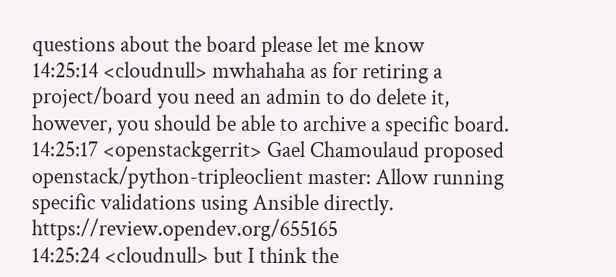questions about the board please let me know
14:25:14 <cloudnull> mwhahaha as for retiring a project/board you need an admin to do delete it, however, you should be able to archive a specific board.
14:25:17 <openstackgerrit> Gael Chamoulaud proposed openstack/python-tripleoclient master: Allow running specific validations using Ansible directly.  https://review.opendev.org/655165
14:25:24 <cloudnull> but I think the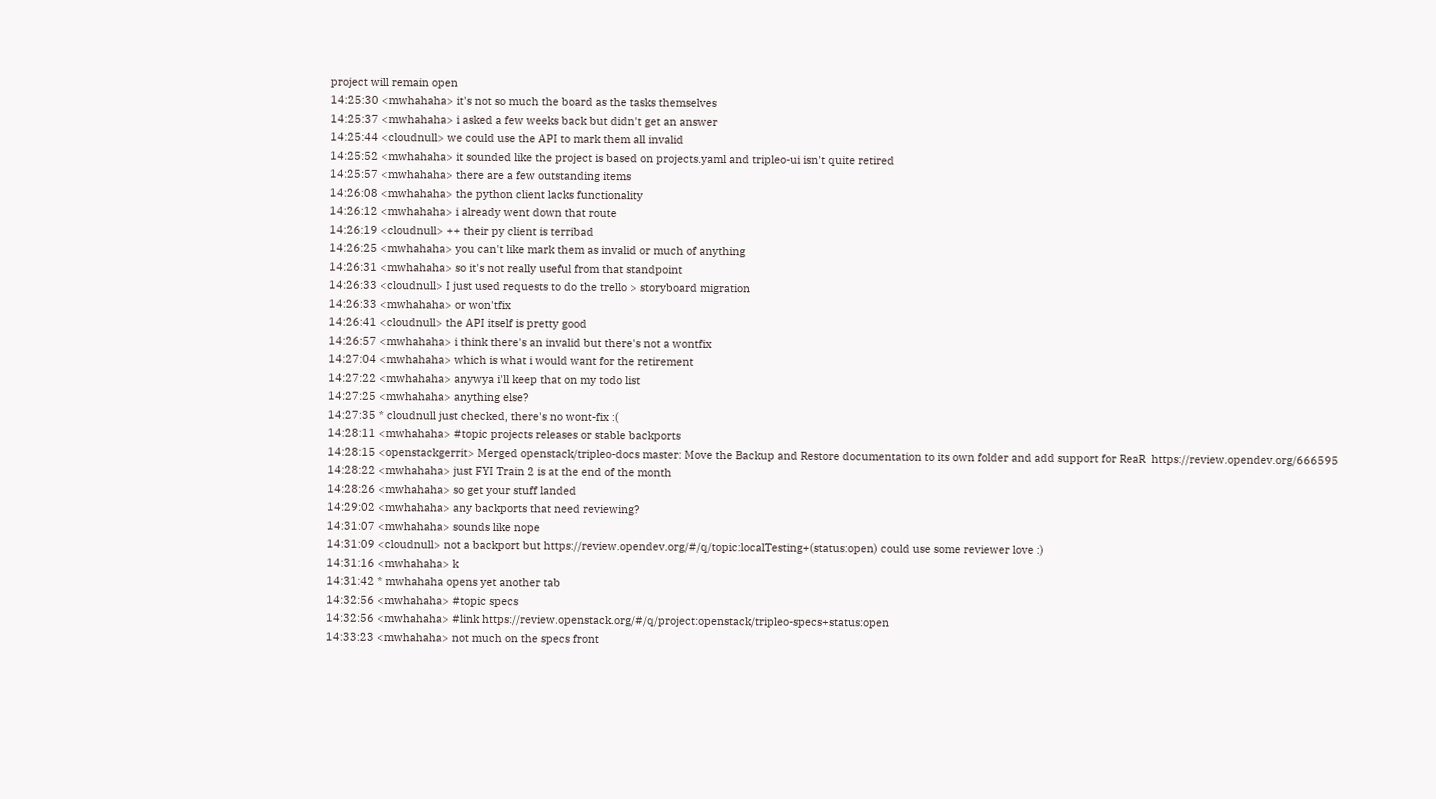project will remain open
14:25:30 <mwhahaha> it's not so much the board as the tasks themselves
14:25:37 <mwhahaha> i asked a few weeks back but didn't get an answer
14:25:44 <cloudnull> we could use the API to mark them all invalid
14:25:52 <mwhahaha> it sounded like the project is based on projects.yaml and tripleo-ui isn't quite retired
14:25:57 <mwhahaha> there are a few outstanding items
14:26:08 <mwhahaha> the python client lacks functionality
14:26:12 <mwhahaha> i already went down that route
14:26:19 <cloudnull> ++ their py client is terribad
14:26:25 <mwhahaha> you can't like mark them as invalid or much of anything
14:26:31 <mwhahaha> so it's not really useful from that standpoint
14:26:33 <cloudnull> I just used requests to do the trello > storyboard migration
14:26:33 <mwhahaha> or won'tfix
14:26:41 <cloudnull> the API itself is pretty good
14:26:57 <mwhahaha> i think there's an invalid but there's not a wontfix
14:27:04 <mwhahaha> which is what i would want for the retirement
14:27:22 <mwhahaha> anywya i'll keep that on my todo list
14:27:25 <mwhahaha> anything else?
14:27:35 * cloudnull just checked, there's no wont-fix :(
14:28:11 <mwhahaha> #topic projects releases or stable backports
14:28:15 <openstackgerrit> Merged openstack/tripleo-docs master: Move the Backup and Restore documentation to its own folder and add support for ReaR  https://review.opendev.org/666595
14:28:22 <mwhahaha> just FYI Train 2 is at the end of the month
14:28:26 <mwhahaha> so get your stuff landed
14:29:02 <mwhahaha> any backports that need reviewing?
14:31:07 <mwhahaha> sounds like nope
14:31:09 <cloudnull> not a backport but https://review.opendev.org/#/q/topic:localTesting+(status:open) could use some reviewer love :)
14:31:16 <mwhahaha> k
14:31:42 * mwhahaha opens yet another tab
14:32:56 <mwhahaha> #topic specs
14:32:56 <mwhahaha> #link https://review.openstack.org/#/q/project:openstack/tripleo-specs+status:open
14:33:23 <mwhahaha> not much on the specs front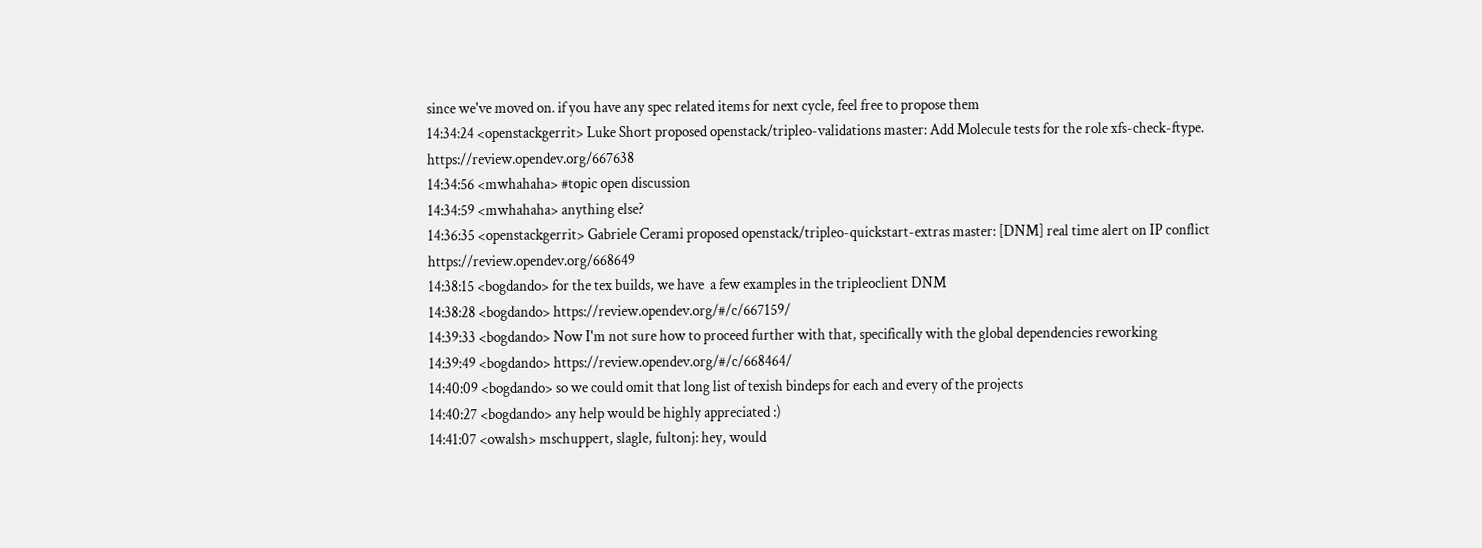since we've moved on. if you have any spec related items for next cycle, feel free to propose them
14:34:24 <openstackgerrit> Luke Short proposed openstack/tripleo-validations master: Add Molecule tests for the role xfs-check-ftype.  https://review.opendev.org/667638
14:34:56 <mwhahaha> #topic open discussion
14:34:59 <mwhahaha> anything else?
14:36:35 <openstackgerrit> Gabriele Cerami proposed openstack/tripleo-quickstart-extras master: [DNM] real time alert on IP conflict  https://review.opendev.org/668649
14:38:15 <bogdando> for the tex builds, we have  a few examples in the tripleoclient DNM
14:38:28 <bogdando> https://review.opendev.org/#/c/667159/
14:39:33 <bogdando> Now I'm not sure how to proceed further with that, specifically with the global dependencies reworking
14:39:49 <bogdando> https://review.opendev.org/#/c/668464/
14:40:09 <bogdando> so we could omit that long list of texish bindeps for each and every of the projects
14:40:27 <bogdando> any help would be highly appreciated :)
14:41:07 <owalsh> mschuppert, slagle, fultonj: hey, would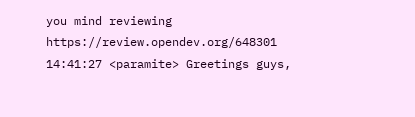you mind reviewing https://review.opendev.org/648301
14:41:27 <paramite> Greetings guys,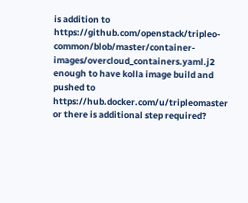is addition to https://github.com/openstack/tripleo-common/blob/master/container-images/overcloud_containers.yaml.j2 enough to have kolla image build and pushed to https://hub.docker.com/u/tripleomaster or there is additional step required?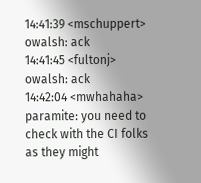14:41:39 <mschuppert> owalsh: ack
14:41:45 <fultonj> owalsh: ack
14:42:04 <mwhahaha> paramite: you need to check with the CI folks as they might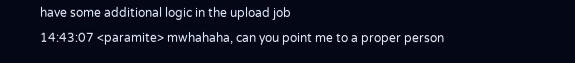have some additional logic in the upload job
14:43:07 <paramite> mwhahaha, can you point me to a proper person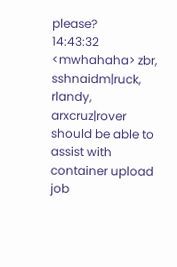please?
14:43:32 <mwhahaha> zbr, sshnaidm|ruck, rlandy, arxcruz|rover should be able to assist with container upload job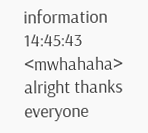information
14:45:43 <mwhahaha> alright thanks everyone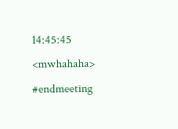14:45:45 <mwhahaha> #endmeeting